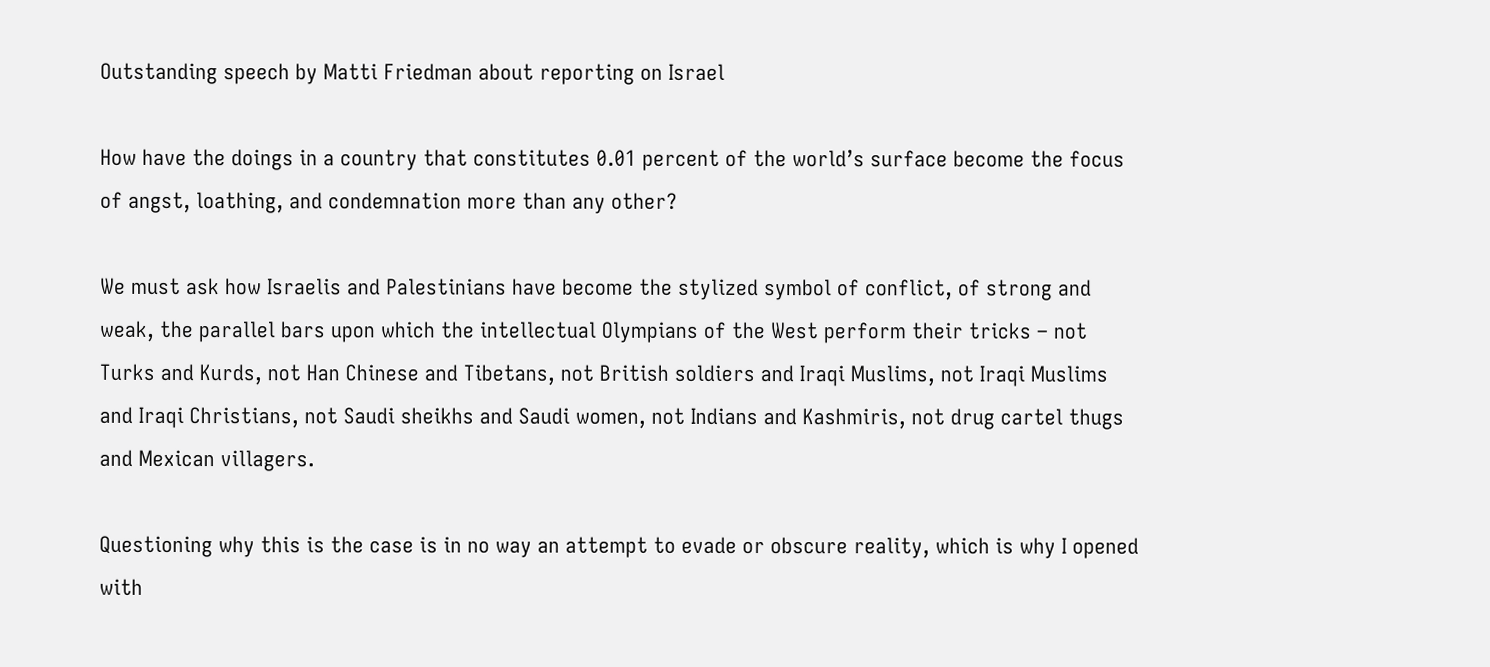Outstanding speech by Matti Friedman about reporting on Israel

How have the doings in a country that constitutes 0.01 percent of the world’s surface become the focus of angst, loathing, and condemnation more than any other?

We must ask how Israelis and Palestinians have become the stylized symbol of conflict, of strong and weak, the parallel bars upon which the intellectual Olympians of the West perform their tricks – not Turks and Kurds, not Han Chinese and Tibetans, not British soldiers and Iraqi Muslims, not Iraqi Muslims and Iraqi Christians, not Saudi sheikhs and Saudi women, not Indians and Kashmiris, not drug cartel thugs and Mexican villagers.

Questioning why this is the case is in no way an attempt to evade or obscure reality, which is why I opened with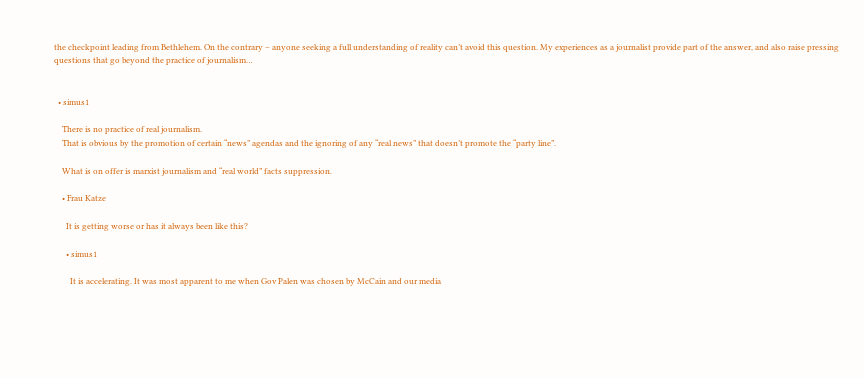the checkpoint leading from Bethlehem. On the contrary – anyone seeking a full understanding of reality can’t avoid this question. My experiences as a journalist provide part of the answer, and also raise pressing questions that go beyond the practice of journalism…


  • simus1

    There is no practice of real journalism.
    That is obvious by the promotion of certain “news” agendas and the ignoring of any “real news” that doesn’t promote the “party line”.

    What is on offer is marxist journalism and “real world” facts suppression.

    • Frau Katze

      It is getting worse or has it always been like this?

      • simus1

        It is accelerating. It was most apparent to me when Gov Palen was chosen by McCain and our media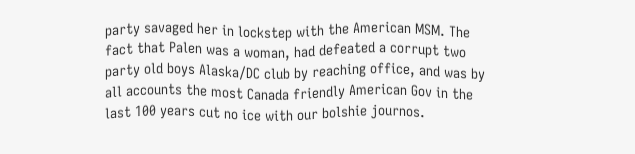party savaged her in lockstep with the American MSM. The fact that Palen was a woman, had defeated a corrupt two party old boys Alaska/DC club by reaching office, and was by all accounts the most Canada friendly American Gov in the last 100 years cut no ice with our bolshie journos.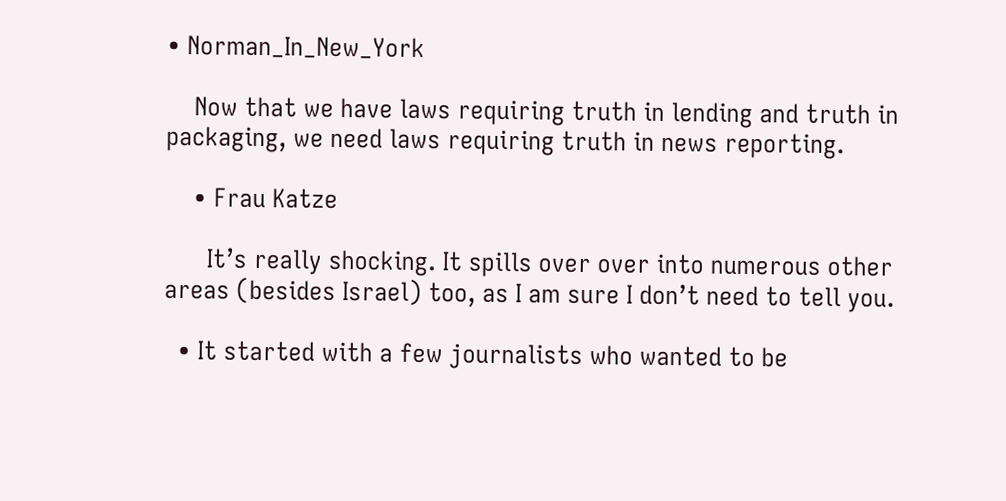• Norman_In_New_York

    Now that we have laws requiring truth in lending and truth in packaging, we need laws requiring truth in news reporting.

    • Frau Katze

      It’s really shocking. It spills over over into numerous other areas (besides Israel) too, as I am sure I don’t need to tell you.

  • It started with a few journalists who wanted to be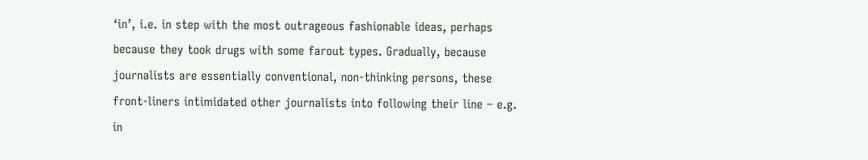‘in’, i.e. in step with the most outrageous fashionable ideas, perhaps because they took drugs with some farout types. Gradually, because journalists are essentially conventional, non-thinking persons, these front-liners intimidated other journalists into following their line – e.g. in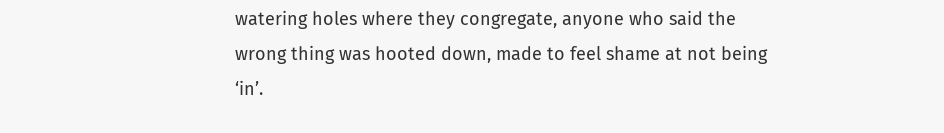watering holes where they congregate, anyone who said the wrong thing was hooted down, made to feel shame at not being ‘in’.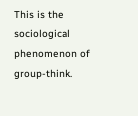This is the sociological phenomenon of group-think.